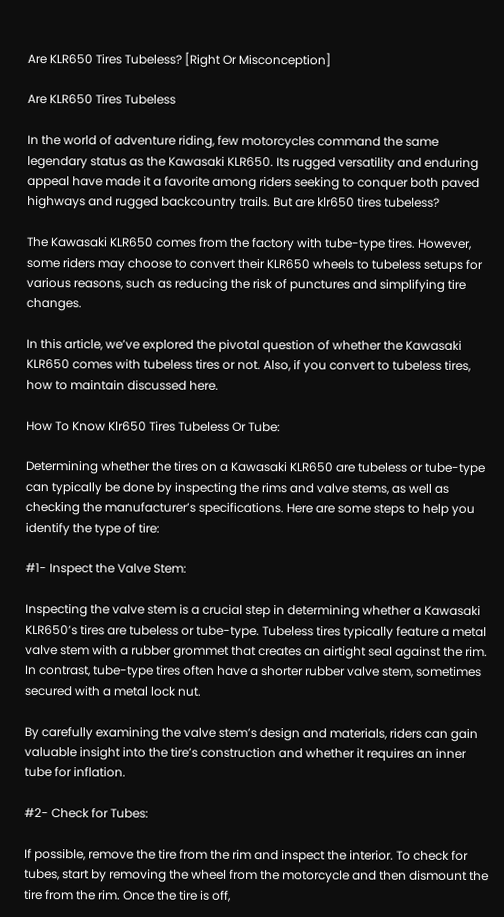Are KLR650 Tires Tubeless? [Right Or Misconception]

Are KLR650 Tires Tubeless

In the world of adventure riding, few motorcycles command the same legendary status as the Kawasaki KLR650. Its rugged versatility and enduring appeal have made it a favorite among riders seeking to conquer both paved highways and rugged backcountry trails. But are klr650 tires tubeless?

The Kawasaki KLR650 comes from the factory with tube-type tires. However, some riders may choose to convert their KLR650 wheels to tubeless setups for various reasons, such as reducing the risk of punctures and simplifying tire changes.

In this article, we’ve explored the pivotal question of whether the Kawasaki KLR650 comes with tubeless tires or not. Also, if you convert to tubeless tires, how to maintain discussed here.

How To Know Klr650 Tires Tubeless Or Tube:

Determining whether the tires on a Kawasaki KLR650 are tubeless or tube-type can typically be done by inspecting the rims and valve stems, as well as checking the manufacturer’s specifications. Here are some steps to help you identify the type of tire:

#1- Inspect the Valve Stem:

Inspecting the valve stem is a crucial step in determining whether a Kawasaki KLR650’s tires are tubeless or tube-type. Tubeless tires typically feature a metal valve stem with a rubber grommet that creates an airtight seal against the rim. In contrast, tube-type tires often have a shorter rubber valve stem, sometimes secured with a metal lock nut.

By carefully examining the valve stem’s design and materials, riders can gain valuable insight into the tire’s construction and whether it requires an inner tube for inflation.

#2- Check for Tubes:

If possible, remove the tire from the rim and inspect the interior. To check for tubes, start by removing the wheel from the motorcycle and then dismount the tire from the rim. Once the tire is off,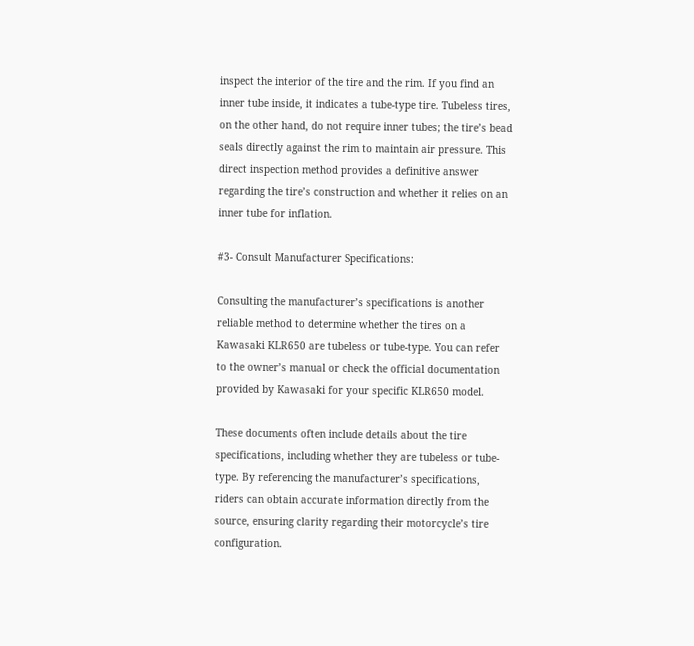inspect the interior of the tire and the rim. If you find an inner tube inside, it indicates a tube-type tire. Tubeless tires, on the other hand, do not require inner tubes; the tire’s bead seals directly against the rim to maintain air pressure. This direct inspection method provides a definitive answer regarding the tire’s construction and whether it relies on an inner tube for inflation.

#3- Consult Manufacturer Specifications:

Consulting the manufacturer’s specifications is another reliable method to determine whether the tires on a Kawasaki KLR650 are tubeless or tube-type. You can refer to the owner’s manual or check the official documentation provided by Kawasaki for your specific KLR650 model.

These documents often include details about the tire specifications, including whether they are tubeless or tube-type. By referencing the manufacturer’s specifications, riders can obtain accurate information directly from the source, ensuring clarity regarding their motorcycle’s tire configuration.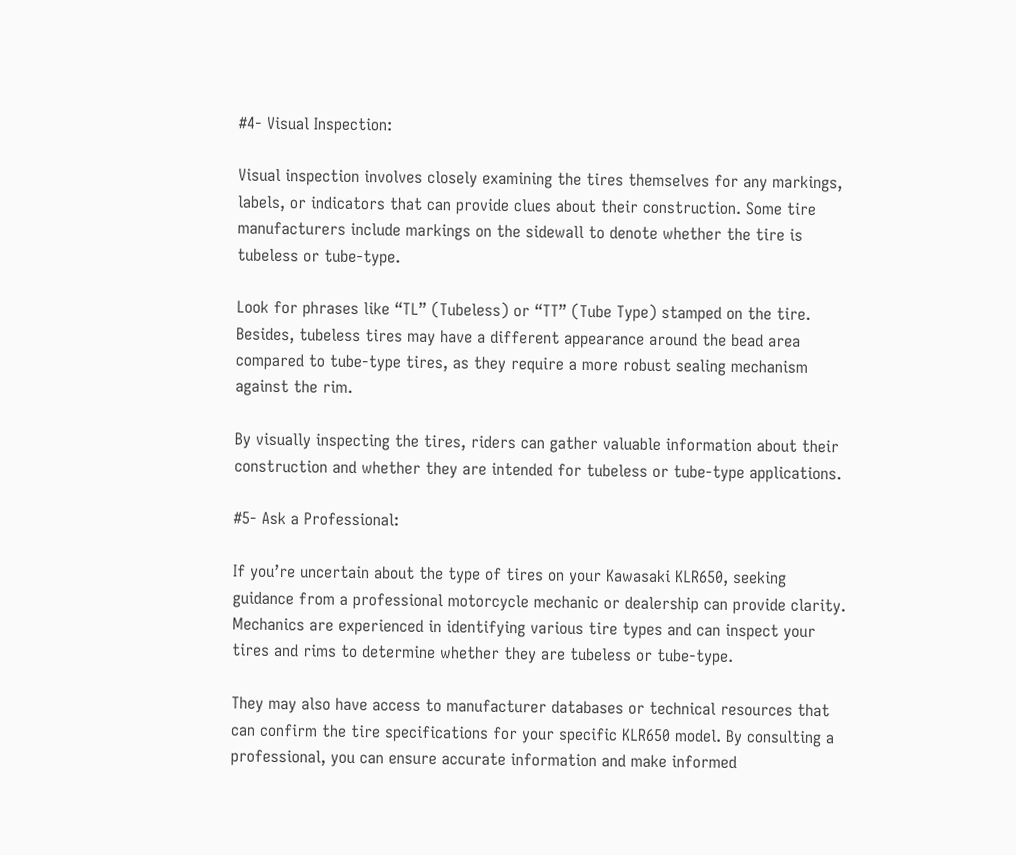#4- Visual Inspection:

Visual inspection involves closely examining the tires themselves for any markings, labels, or indicators that can provide clues about their construction. Some tire manufacturers include markings on the sidewall to denote whether the tire is tubeless or tube-type.

Look for phrases like “TL” (Tubeless) or “TT” (Tube Type) stamped on the tire. Besides, tubeless tires may have a different appearance around the bead area compared to tube-type tires, as they require a more robust sealing mechanism against the rim.

By visually inspecting the tires, riders can gather valuable information about their construction and whether they are intended for tubeless or tube-type applications.

#5- Ask a Professional:

If you’re uncertain about the type of tires on your Kawasaki KLR650, seeking guidance from a professional motorcycle mechanic or dealership can provide clarity. Mechanics are experienced in identifying various tire types and can inspect your tires and rims to determine whether they are tubeless or tube-type.

They may also have access to manufacturer databases or technical resources that can confirm the tire specifications for your specific KLR650 model. By consulting a professional, you can ensure accurate information and make informed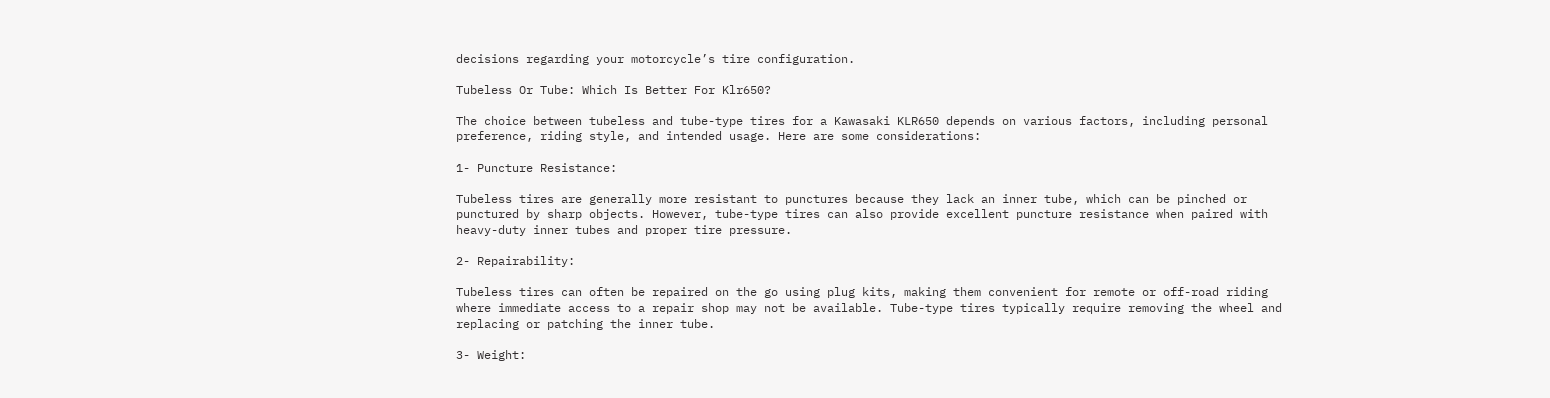decisions regarding your motorcycle’s tire configuration.

Tubeless Or Tube: Which Is Better For Klr650?

The choice between tubeless and tube-type tires for a Kawasaki KLR650 depends on various factors, including personal preference, riding style, and intended usage. Here are some considerations:

1- Puncture Resistance:

Tubeless tires are generally more resistant to punctures because they lack an inner tube, which can be pinched or punctured by sharp objects. However, tube-type tires can also provide excellent puncture resistance when paired with heavy-duty inner tubes and proper tire pressure.

2- Repairability:

Tubeless tires can often be repaired on the go using plug kits, making them convenient for remote or off-road riding where immediate access to a repair shop may not be available. Tube-type tires typically require removing the wheel and replacing or patching the inner tube.

3- Weight: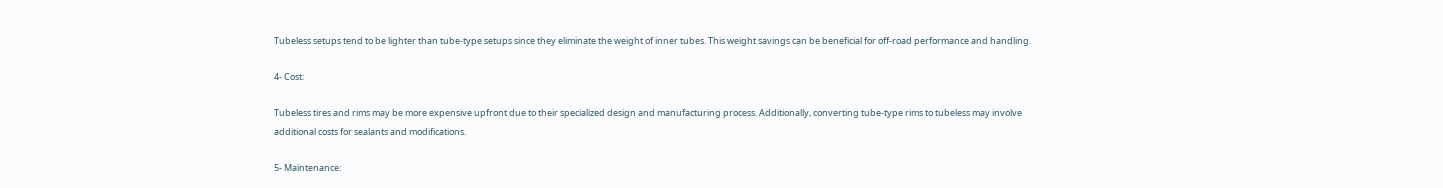Tubeless setups tend to be lighter than tube-type setups since they eliminate the weight of inner tubes. This weight savings can be beneficial for off-road performance and handling.

4- Cost:

Tubeless tires and rims may be more expensive upfront due to their specialized design and manufacturing process. Additionally, converting tube-type rims to tubeless may involve additional costs for sealants and modifications.

5- Maintenance: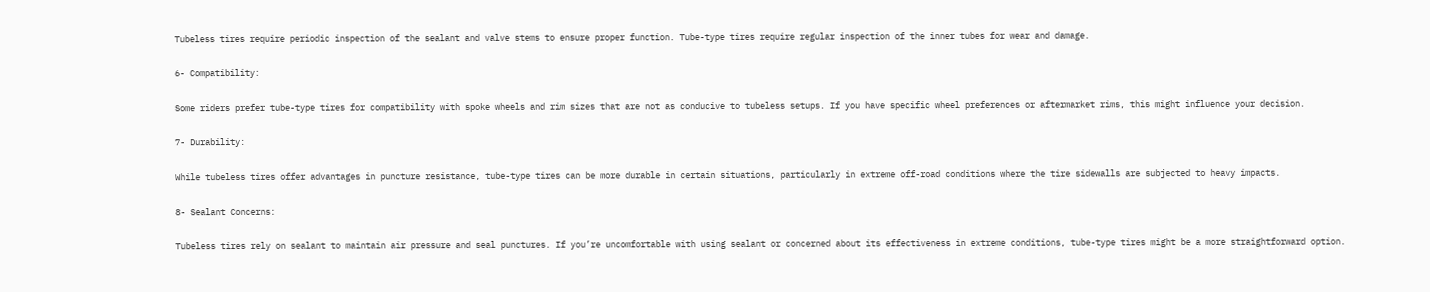Tubeless tires require periodic inspection of the sealant and valve stems to ensure proper function. Tube-type tires require regular inspection of the inner tubes for wear and damage.

6- Compatibility:

Some riders prefer tube-type tires for compatibility with spoke wheels and rim sizes that are not as conducive to tubeless setups. If you have specific wheel preferences or aftermarket rims, this might influence your decision.

7- Durability:

While tubeless tires offer advantages in puncture resistance, tube-type tires can be more durable in certain situations, particularly in extreme off-road conditions where the tire sidewalls are subjected to heavy impacts.

8- Sealant Concerns:

Tubeless tires rely on sealant to maintain air pressure and seal punctures. If you’re uncomfortable with using sealant or concerned about its effectiveness in extreme conditions, tube-type tires might be a more straightforward option.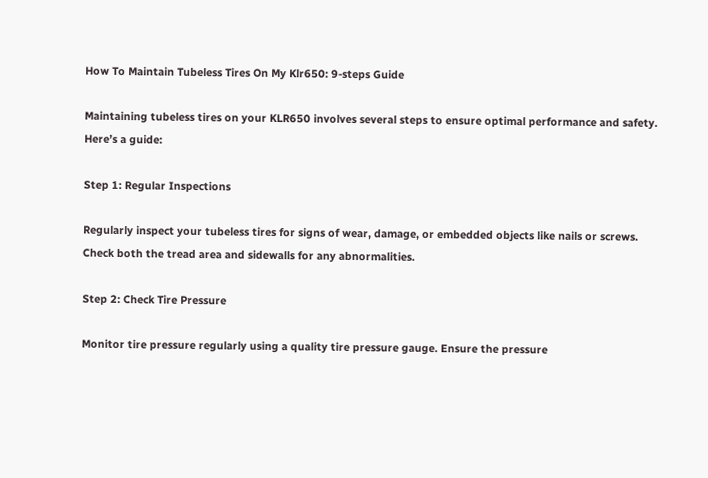How To Maintain Tubeless Tires On My Klr650: 9-steps Guide

Maintaining tubeless tires on your KLR650 involves several steps to ensure optimal performance and safety. Here’s a guide:

Step 1: Regular Inspections

Regularly inspect your tubeless tires for signs of wear, damage, or embedded objects like nails or screws. Check both the tread area and sidewalls for any abnormalities.

Step 2: Check Tire Pressure

Monitor tire pressure regularly using a quality tire pressure gauge. Ensure the pressure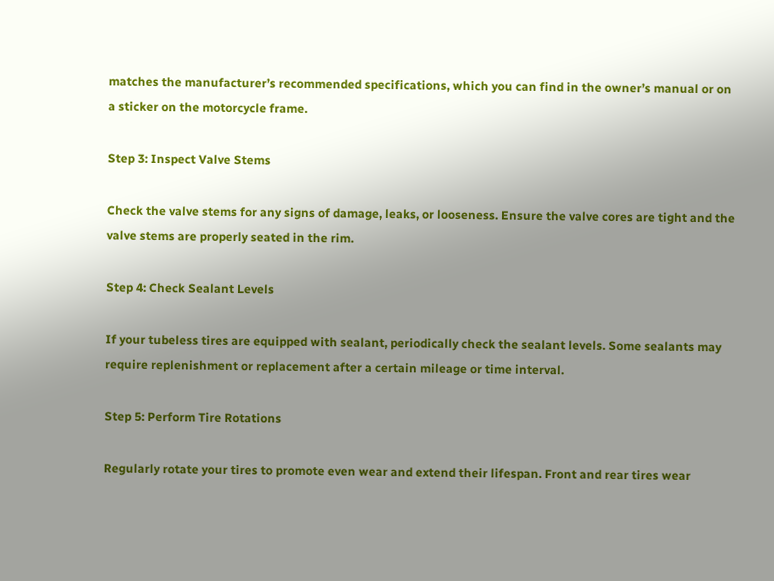matches the manufacturer’s recommended specifications, which you can find in the owner’s manual or on a sticker on the motorcycle frame.

Step 3: Inspect Valve Stems

Check the valve stems for any signs of damage, leaks, or looseness. Ensure the valve cores are tight and the valve stems are properly seated in the rim.

Step 4: Check Sealant Levels

If your tubeless tires are equipped with sealant, periodically check the sealant levels. Some sealants may require replenishment or replacement after a certain mileage or time interval.

Step 5: Perform Tire Rotations

Regularly rotate your tires to promote even wear and extend their lifespan. Front and rear tires wear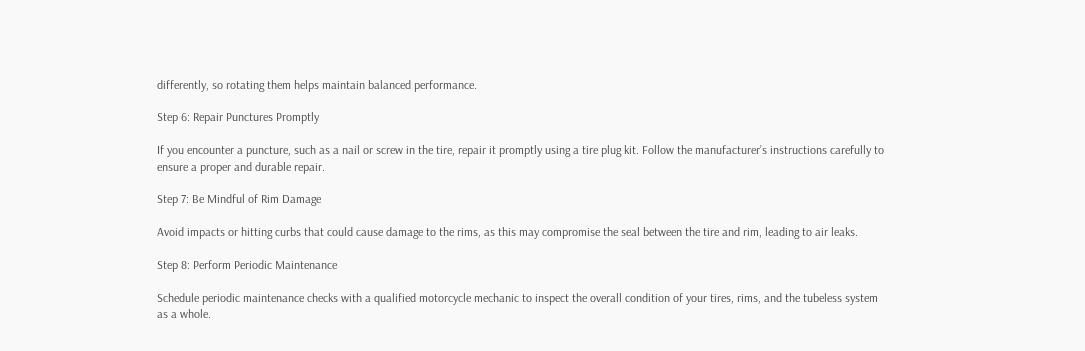differently, so rotating them helps maintain balanced performance.

Step 6: Repair Punctures Promptly

If you encounter a puncture, such as a nail or screw in the tire, repair it promptly using a tire plug kit. Follow the manufacturer’s instructions carefully to ensure a proper and durable repair.

Step 7: Be Mindful of Rim Damage

Avoid impacts or hitting curbs that could cause damage to the rims, as this may compromise the seal between the tire and rim, leading to air leaks.

Step 8: Perform Periodic Maintenance

Schedule periodic maintenance checks with a qualified motorcycle mechanic to inspect the overall condition of your tires, rims, and the tubeless system as a whole.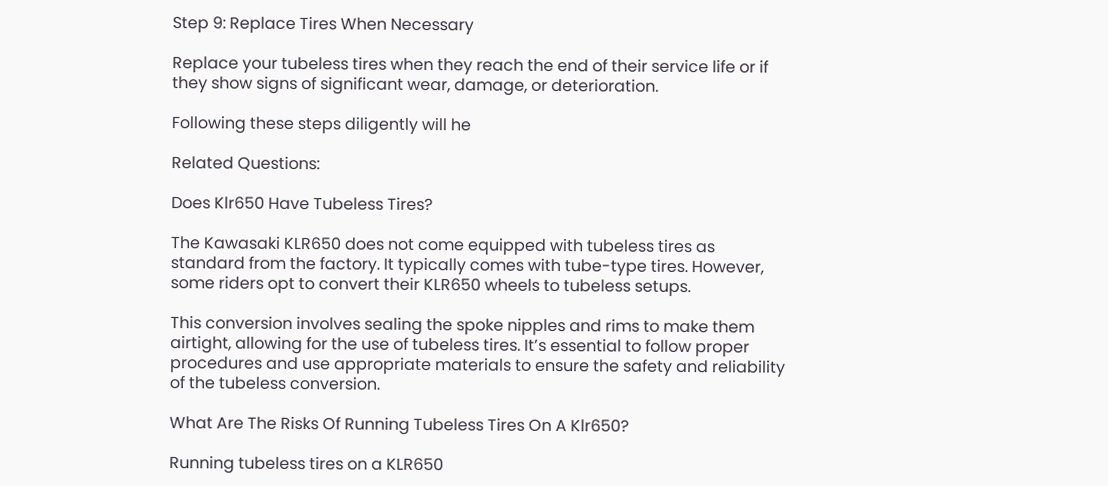Step 9: Replace Tires When Necessary

Replace your tubeless tires when they reach the end of their service life or if they show signs of significant wear, damage, or deterioration.

Following these steps diligently will he

Related Questions:

Does Klr650 Have Tubeless Tires?

The Kawasaki KLR650 does not come equipped with tubeless tires as standard from the factory. It typically comes with tube-type tires. However, some riders opt to convert their KLR650 wheels to tubeless setups.

This conversion involves sealing the spoke nipples and rims to make them airtight, allowing for the use of tubeless tires. It’s essential to follow proper procedures and use appropriate materials to ensure the safety and reliability of the tubeless conversion.

What Are The Risks Of Running Tubeless Tires On A Klr650?

Running tubeless tires on a KLR650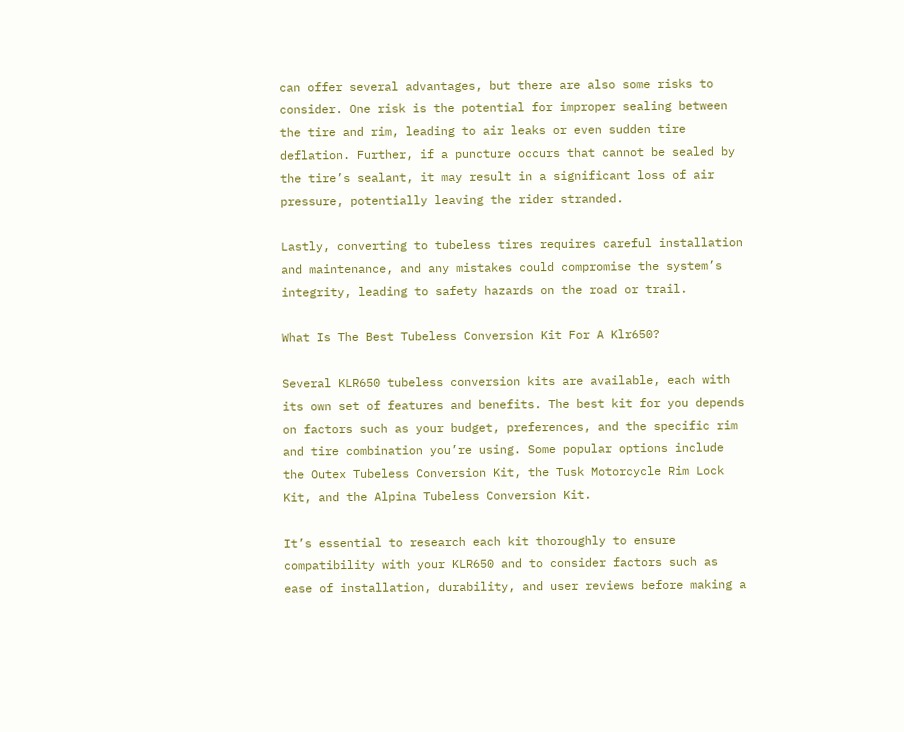can offer several advantages, but there are also some risks to consider. One risk is the potential for improper sealing between the tire and rim, leading to air leaks or even sudden tire deflation. Further, if a puncture occurs that cannot be sealed by the tire’s sealant, it may result in a significant loss of air pressure, potentially leaving the rider stranded.

Lastly, converting to tubeless tires requires careful installation and maintenance, and any mistakes could compromise the system’s integrity, leading to safety hazards on the road or trail.

What Is The Best Tubeless Conversion Kit For A Klr650?

Several KLR650 tubeless conversion kits are available, each with its own set of features and benefits. The best kit for you depends on factors such as your budget, preferences, and the specific rim and tire combination you’re using. Some popular options include the Outex Tubeless Conversion Kit, the Tusk Motorcycle Rim Lock Kit, and the Alpina Tubeless Conversion Kit.

It’s essential to research each kit thoroughly to ensure compatibility with your KLR650 and to consider factors such as ease of installation, durability, and user reviews before making a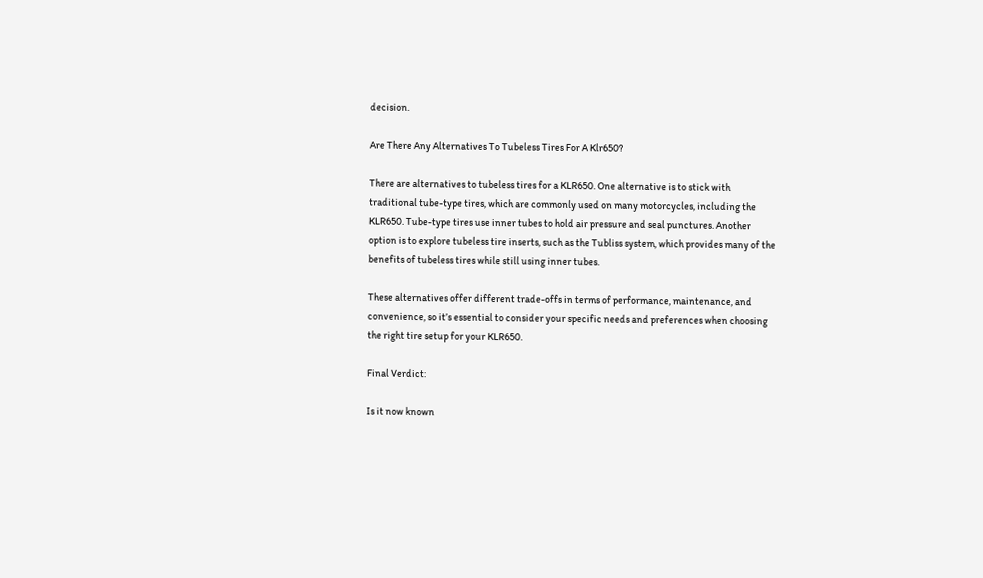decision.

Are There Any Alternatives To Tubeless Tires For A Klr650?

There are alternatives to tubeless tires for a KLR650. One alternative is to stick with traditional tube-type tires, which are commonly used on many motorcycles, including the KLR650. Tube-type tires use inner tubes to hold air pressure and seal punctures. Another option is to explore tubeless tire inserts, such as the Tubliss system, which provides many of the benefits of tubeless tires while still using inner tubes.

These alternatives offer different trade-offs in terms of performance, maintenance, and convenience, so it’s essential to consider your specific needs and preferences when choosing the right tire setup for your KLR650.

Final Verdict:

Is it now known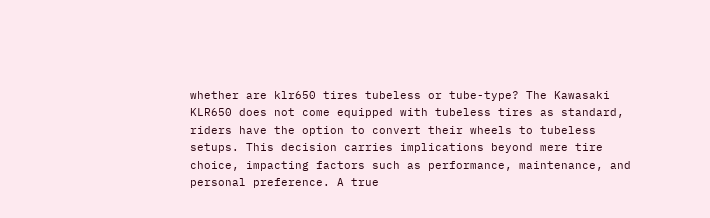whether are klr650 tires tubeless or tube-type? The Kawasaki KLR650 does not come equipped with tubeless tires as standard, riders have the option to convert their wheels to tubeless setups. This decision carries implications beyond mere tire choice, impacting factors such as performance, maintenance, and personal preference. A true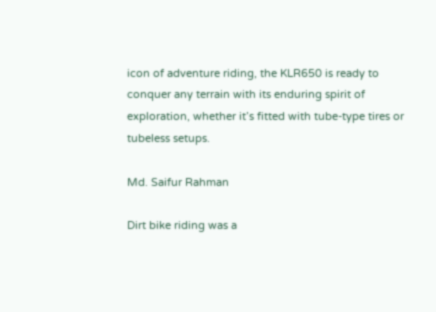icon of adventure riding, the KLR650 is ready to conquer any terrain with its enduring spirit of exploration, whether it’s fitted with tube-type tires or tubeless setups.

Md. Saifur Rahman

Dirt bike riding was a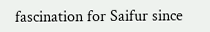fascination for Saifur since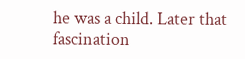he was a child. Later that fascination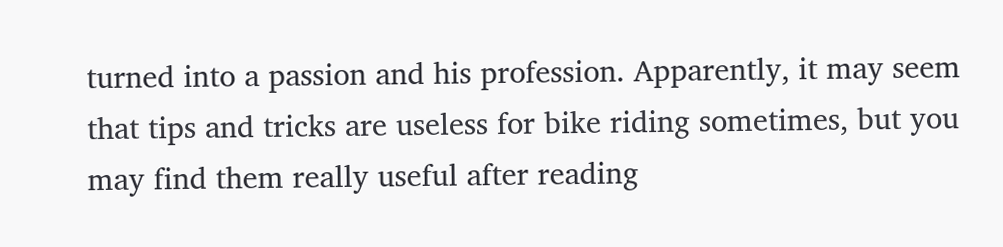turned into a passion and his profession. Apparently, it may seem that tips and tricks are useless for bike riding sometimes, but you may find them really useful after reading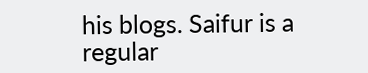his blogs. Saifur is a regular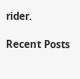rider.

Recent Posts